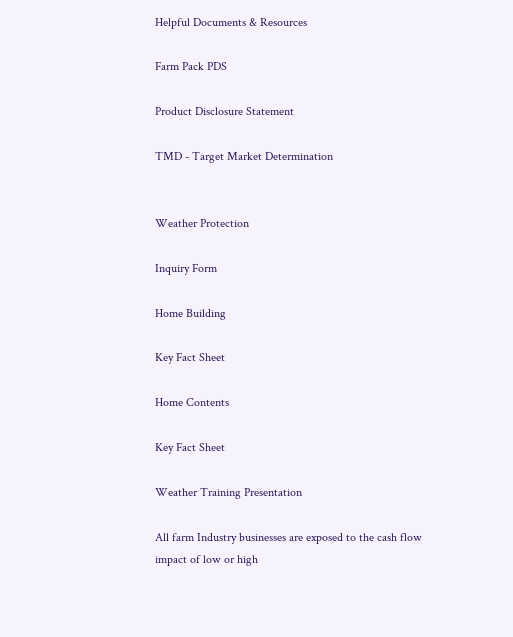Helpful Documents & Resources

Farm Pack PDS

Product Disclosure Statement

TMD - Target Market Determination


Weather Protection

Inquiry Form

Home Building

Key Fact Sheet

Home Contents

Key Fact Sheet

Weather Training Presentation

All farm Industry businesses are exposed to the cash flow impact of low or high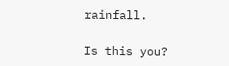rainfall.

Is this you?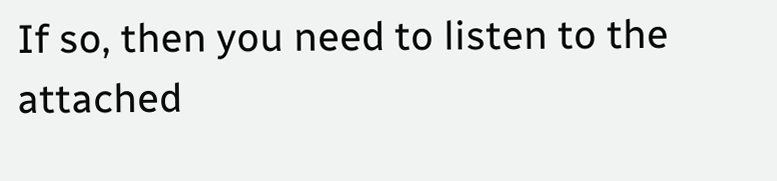If so, then you need to listen to the attached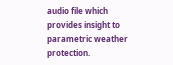audio file which provides insight to parametric weather protection.